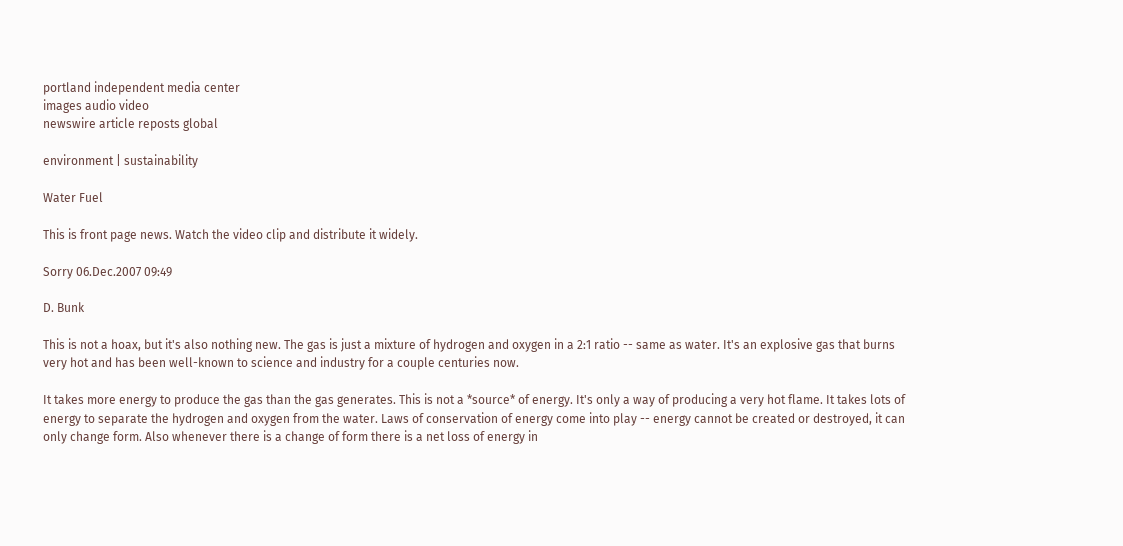portland independent media center
images audio video
newswire article reposts global

environment | sustainability

Water Fuel

This is front page news. Watch the video clip and distribute it widely.

Sorry 06.Dec.2007 09:49

D. Bunk

This is not a hoax, but it's also nothing new. The gas is just a mixture of hydrogen and oxygen in a 2:1 ratio -- same as water. It's an explosive gas that burns very hot and has been well-known to science and industry for a couple centuries now.

It takes more energy to produce the gas than the gas generates. This is not a *source* of energy. It's only a way of producing a very hot flame. It takes lots of energy to separate the hydrogen and oxygen from the water. Laws of conservation of energy come into play -- energy cannot be created or destroyed, it can only change form. Also whenever there is a change of form there is a net loss of energy in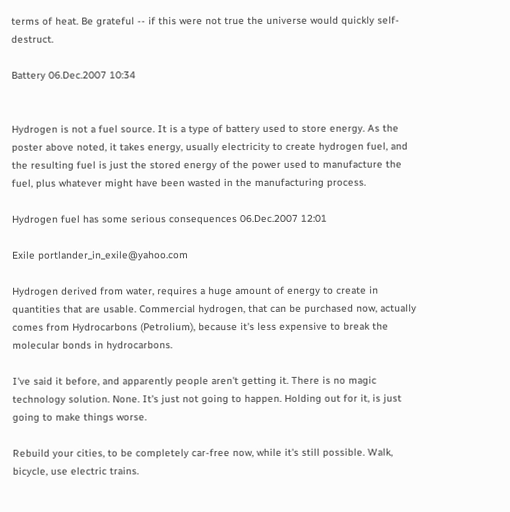terms of heat. Be grateful -- if this were not true the universe would quickly self-destruct.

Battery 06.Dec.2007 10:34


Hydrogen is not a fuel source. It is a type of battery used to store energy. As the poster above noted, it takes energy, usually electricity to create hydrogen fuel, and the resulting fuel is just the stored energy of the power used to manufacture the fuel, plus whatever might have been wasted in the manufacturing process.

Hydrogen fuel has some serious consequences 06.Dec.2007 12:01

Exile portlander_in_exile@yahoo.com

Hydrogen derived from water, requires a huge amount of energy to create in quantities that are usable. Commercial hydrogen, that can be purchased now, actually comes from Hydrocarbons (Petrolium), because it's less expensive to break the molecular bonds in hydrocarbons.

I've said it before, and apparently people aren't getting it. There is no magic technology solution. None. It's just not going to happen. Holding out for it, is just going to make things worse.

Rebuild your cities, to be completely car-free now, while it's still possible. Walk, bicycle, use electric trains.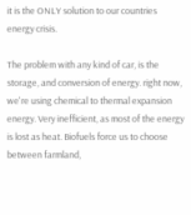it is the ONLY solution to our countries energy crisis.

The problem with any kind of car, is the storage, and conversion of energy. right now, we're using chemical to thermal expansion energy. Very inefficient, as most of the energy is lost as heat. Biofuels force us to choose between farmland,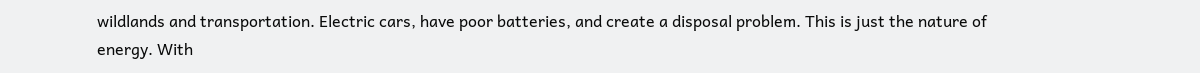wildlands and transportation. Electric cars, have poor batteries, and create a disposal problem. This is just the nature of energy. With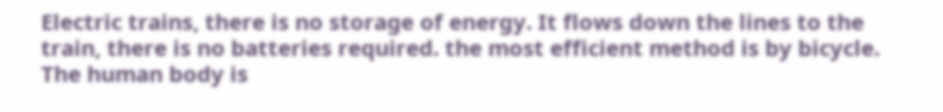Electric trains, there is no storage of energy. It flows down the lines to the train, there is no batteries required. the most efficient method is by bicycle. The human body is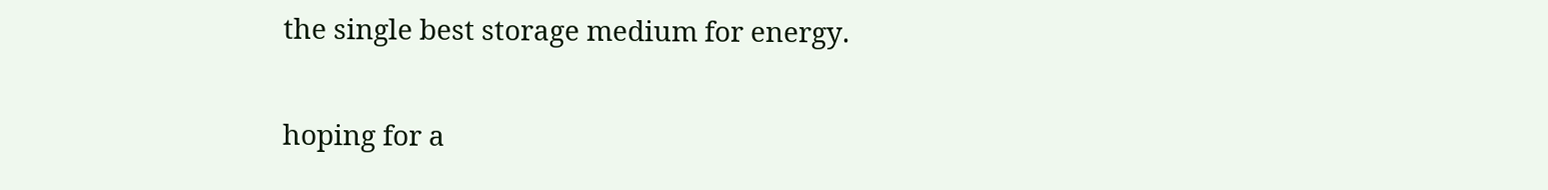the single best storage medium for energy.

hoping for a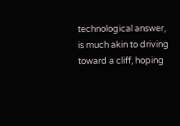technological answer, is much akin to driving toward a cliff, hoping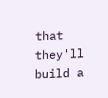that they'll build a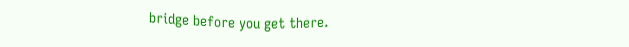bridge before you get there.